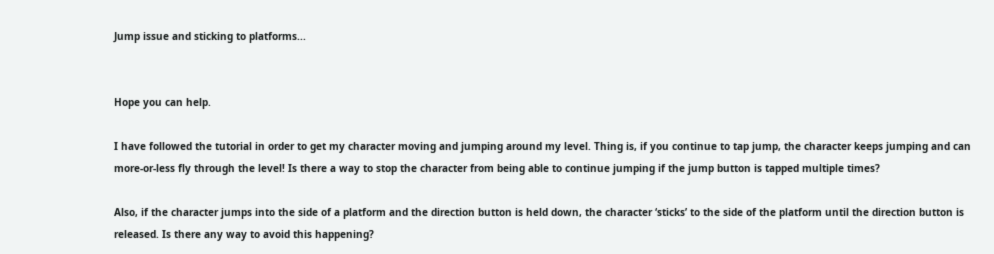Jump issue and sticking to platforms...


Hope you can help.

I have followed the tutorial in order to get my character moving and jumping around my level. Thing is, if you continue to tap jump, the character keeps jumping and can more-or-less fly through the level! Is there a way to stop the character from being able to continue jumping if the jump button is tapped multiple times?

Also, if the character jumps into the side of a platform and the direction button is held down, the character ‘sticks’ to the side of the platform until the direction button is released. Is there any way to avoid this happening?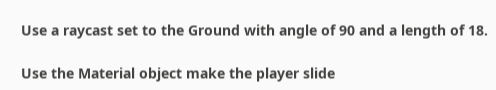Use a raycast set to the Ground with angle of 90 and a length of 18.

Use the Material object make the player slide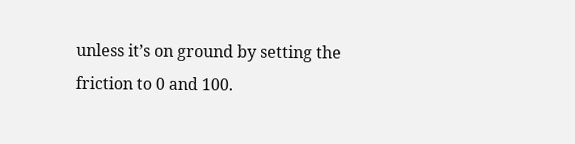unless it’s on ground by setting the friction to 0 and 100.